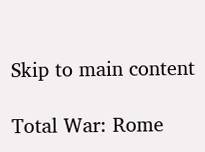Skip to main content

Total War: Rome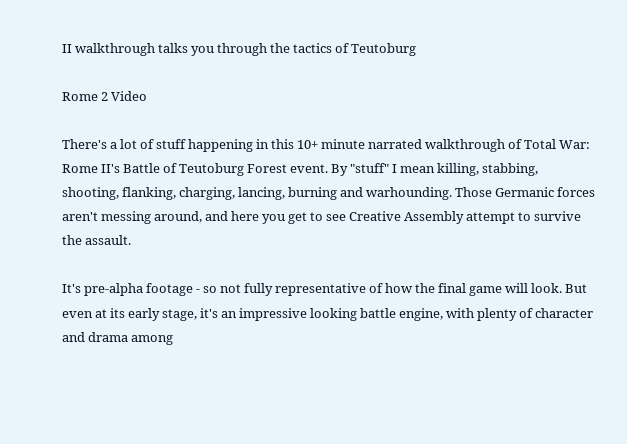II walkthrough talks you through the tactics of Teutoburg

Rome 2 Video

There's a lot of stuff happening in this 10+ minute narrated walkthrough of Total War: Rome II's Battle of Teutoburg Forest event. By "stuff" I mean killing, stabbing, shooting, flanking, charging, lancing, burning and warhounding. Those Germanic forces aren't messing around, and here you get to see Creative Assembly attempt to survive the assault.

It's pre-alpha footage - so not fully representative of how the final game will look. But even at its early stage, it's an impressive looking battle engine, with plenty of character and drama among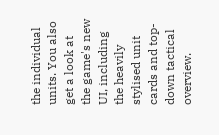the individual units. You also get a look at the game's new UI, including the heavily stylised unit cards and top-down tactical overview.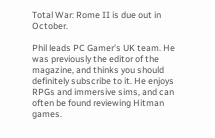Total War: Rome II is due out in October.

Phil leads PC Gamer's UK team. He was previously the editor of the magazine, and thinks you should definitely subscribe to it. He enjoys RPGs and immersive sims, and can often be found reviewing Hitman games.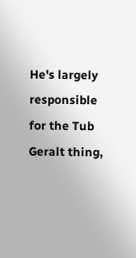He's largely responsible for the Tub Geralt thing,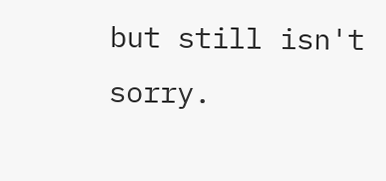but still isn't sorry.